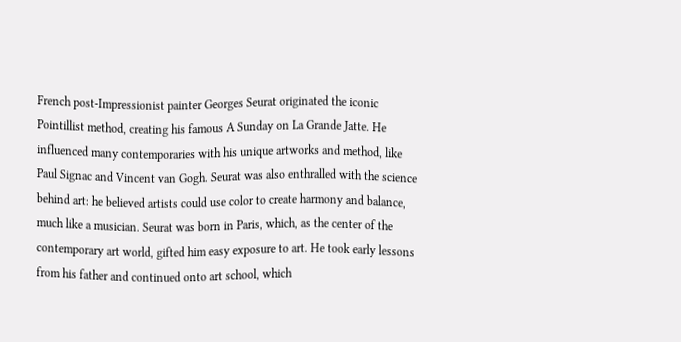French post-Impressionist painter Georges Seurat originated the iconic Pointillist method, creating his famous A Sunday on La Grande Jatte. He influenced many contemporaries with his unique artworks and method, like Paul Signac and Vincent van Gogh. Seurat was also enthralled with the science behind art: he believed artists could use color to create harmony and balance, much like a musician. Seurat was born in Paris, which, as the center of the contemporary art world, gifted him easy exposure to art. He took early lessons from his father and continued onto art school, which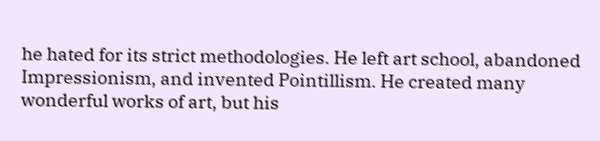he hated for its strict methodologies. He left art school, abandoned Impressionism, and invented Pointillism. He created many wonderful works of art, but his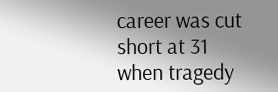career was cut short at 31 when tragedy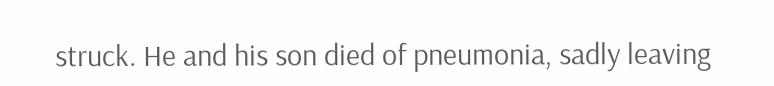struck. He and his son died of pneumonia, sadly leaving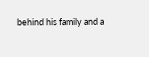behind his family and a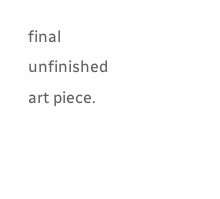final unfinished art piece.